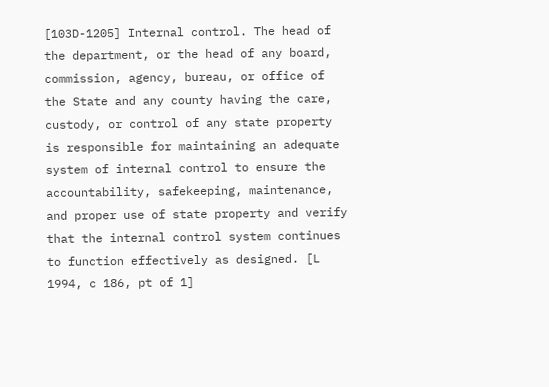[103D-1205] Internal control. The head of the department, or the head of any board, commission, agency, bureau, or office of the State and any county having the care, custody, or control of any state property is responsible for maintaining an adequate system of internal control to ensure the accountability, safekeeping, maintenance, and proper use of state property and verify that the internal control system continues to function effectively as designed. [L 1994, c 186, pt of 1]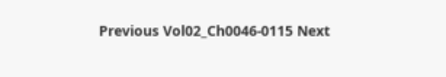Previous Vol02_Ch0046-0115 Next